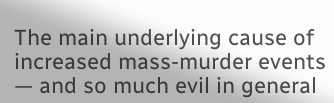The main underlying cause of increased mass-murder events — and so much evil in general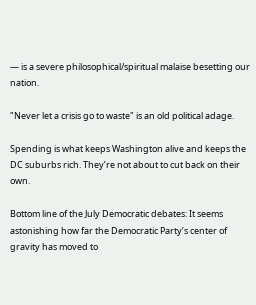— is a severe philosophical/spiritual malaise besetting our nation.

"Never let a crisis go to waste" is an old political adage.

Spending is what keeps Washington alive and keeps the DC suburbs rich. They’re not about to cut back on their own.

Bottom line of the July Democratic debates: It seems astonishing how far the Democratic Party’s center of gravity has moved to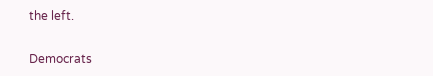the left.

Democrats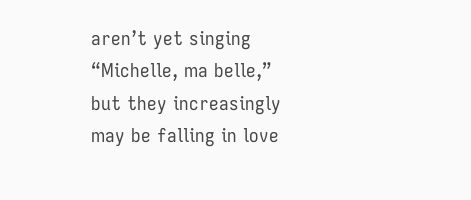aren’t yet singing “Michelle, ma belle,” but they increasingly may be falling in love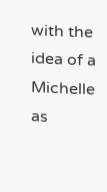with the idea of a Michelle as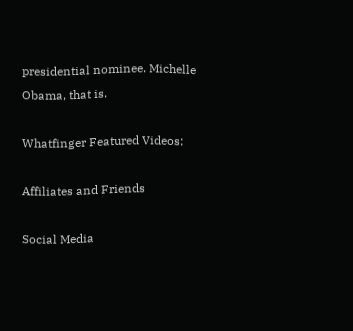presidential nominee. Michelle Obama, that is.

Whatfinger Featured Videos:

Affiliates and Friends

Social Media